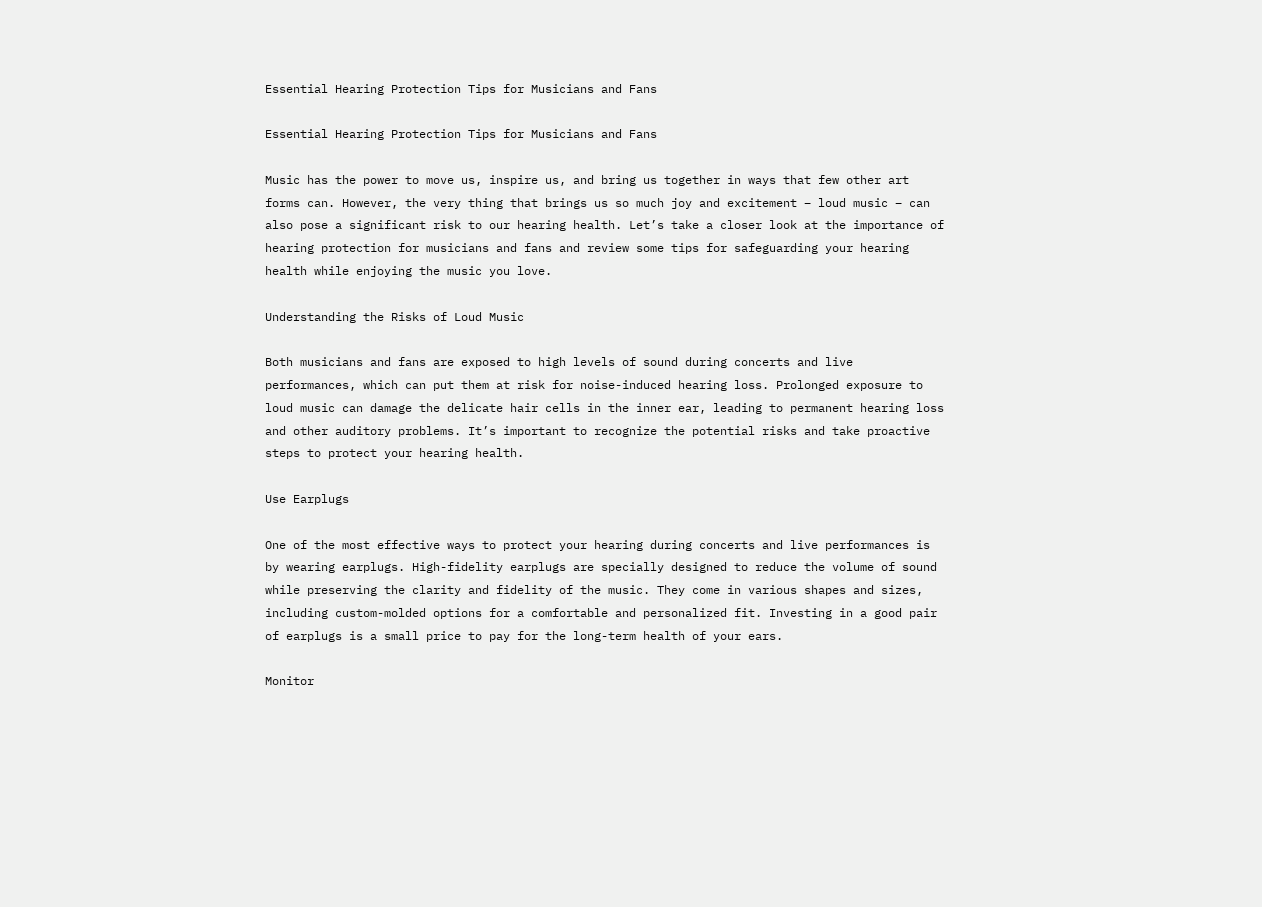Essential Hearing Protection Tips for Musicians and Fans

Essential Hearing Protection Tips for Musicians and Fans

Music has the power to move us, inspire us, and bring us together in ways that few other art forms can. However, the very thing that brings us so much joy and excitement – loud music – can also pose a significant risk to our hearing health. Let’s take a closer look at the importance of hearing protection for musicians and fans and review some tips for safeguarding your hearing health while enjoying the music you love.

Understanding the Risks of Loud Music

Both musicians and fans are exposed to high levels of sound during concerts and live performances, which can put them at risk for noise-induced hearing loss. Prolonged exposure to loud music can damage the delicate hair cells in the inner ear, leading to permanent hearing loss and other auditory problems. It’s important to recognize the potential risks and take proactive steps to protect your hearing health.

Use Earplugs

One of the most effective ways to protect your hearing during concerts and live performances is by wearing earplugs. High-fidelity earplugs are specially designed to reduce the volume of sound while preserving the clarity and fidelity of the music. They come in various shapes and sizes, including custom-molded options for a comfortable and personalized fit. Investing in a good pair of earplugs is a small price to pay for the long-term health of your ears.

Monitor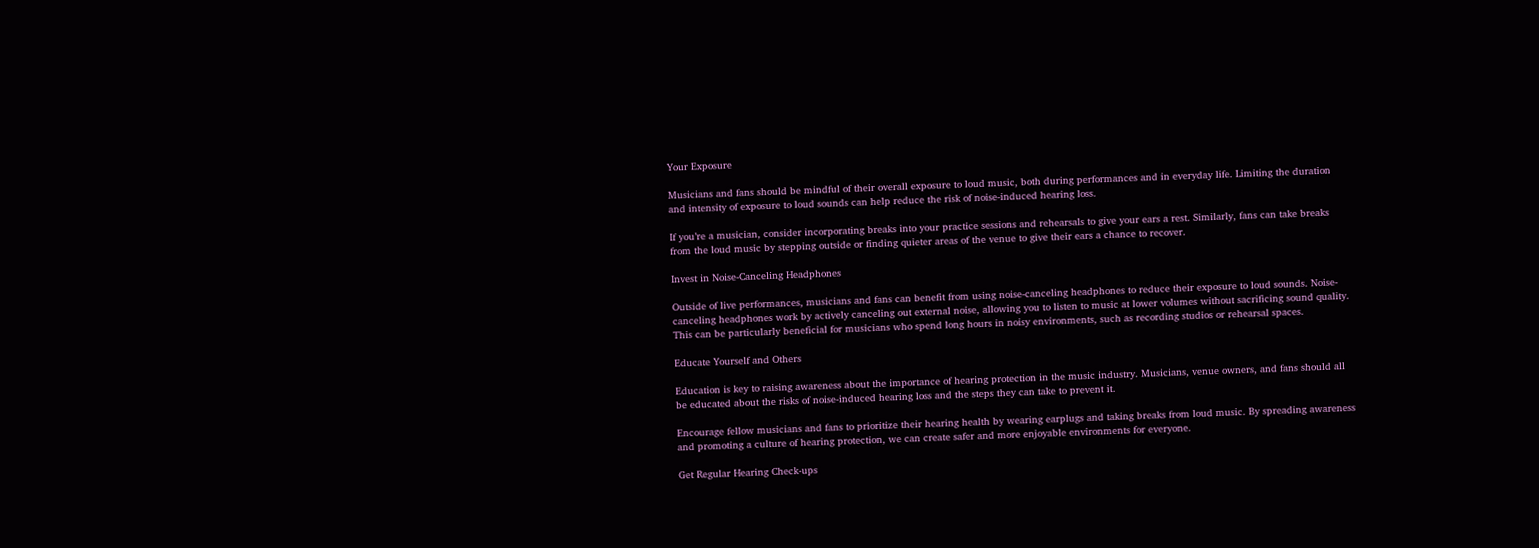Your Exposure

Musicians and fans should be mindful of their overall exposure to loud music, both during performances and in everyday life. Limiting the duration and intensity of exposure to loud sounds can help reduce the risk of noise-induced hearing loss.

If you’re a musician, consider incorporating breaks into your practice sessions and rehearsals to give your ears a rest. Similarly, fans can take breaks from the loud music by stepping outside or finding quieter areas of the venue to give their ears a chance to recover.

Invest in Noise-Canceling Headphones

Outside of live performances, musicians and fans can benefit from using noise-canceling headphones to reduce their exposure to loud sounds. Noise-canceling headphones work by actively canceling out external noise, allowing you to listen to music at lower volumes without sacrificing sound quality. This can be particularly beneficial for musicians who spend long hours in noisy environments, such as recording studios or rehearsal spaces.

Educate Yourself and Others

Education is key to raising awareness about the importance of hearing protection in the music industry. Musicians, venue owners, and fans should all be educated about the risks of noise-induced hearing loss and the steps they can take to prevent it.

Encourage fellow musicians and fans to prioritize their hearing health by wearing earplugs and taking breaks from loud music. By spreading awareness and promoting a culture of hearing protection, we can create safer and more enjoyable environments for everyone.

Get Regular Hearing Check-ups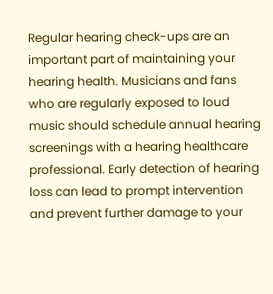Regular hearing check-ups are an important part of maintaining your hearing health. Musicians and fans who are regularly exposed to loud music should schedule annual hearing screenings with a hearing healthcare professional. Early detection of hearing loss can lead to prompt intervention and prevent further damage to your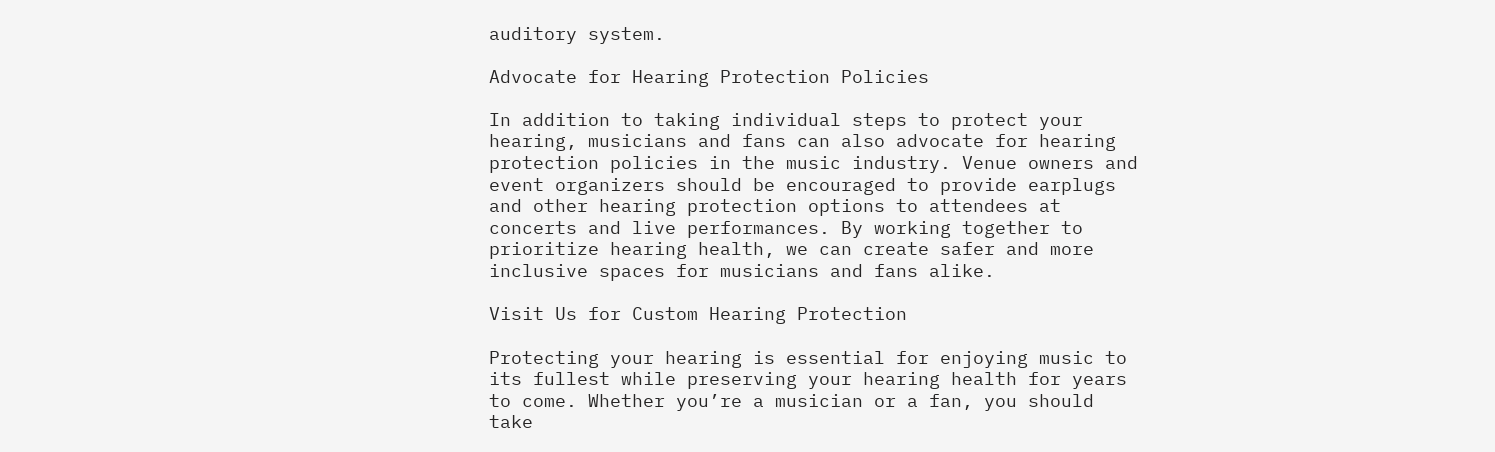auditory system.

Advocate for Hearing Protection Policies

In addition to taking individual steps to protect your hearing, musicians and fans can also advocate for hearing protection policies in the music industry. Venue owners and event organizers should be encouraged to provide earplugs and other hearing protection options to attendees at concerts and live performances. By working together to prioritize hearing health, we can create safer and more inclusive spaces for musicians and fans alike.

Visit Us for Custom Hearing Protection

Protecting your hearing is essential for enjoying music to its fullest while preserving your hearing health for years to come. Whether you’re a musician or a fan, you should take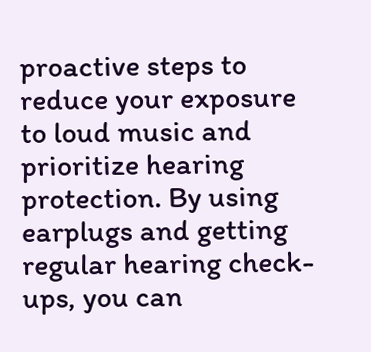proactive steps to reduce your exposure to loud music and prioritize hearing protection. By using earplugs and getting regular hearing check-ups, you can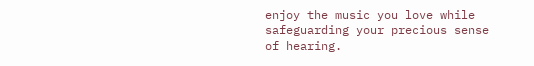enjoy the music you love while safeguarding your precious sense of hearing.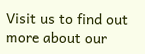Visit us to find out more about our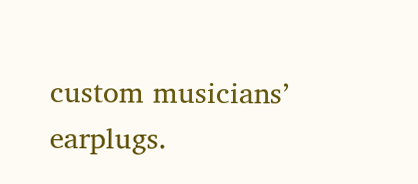custom musicians’ earplugs.